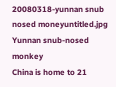20080318-yunnan snub nosed moneyuntitled.jpg
Yunnan snub-nosed monkey
China is home to 21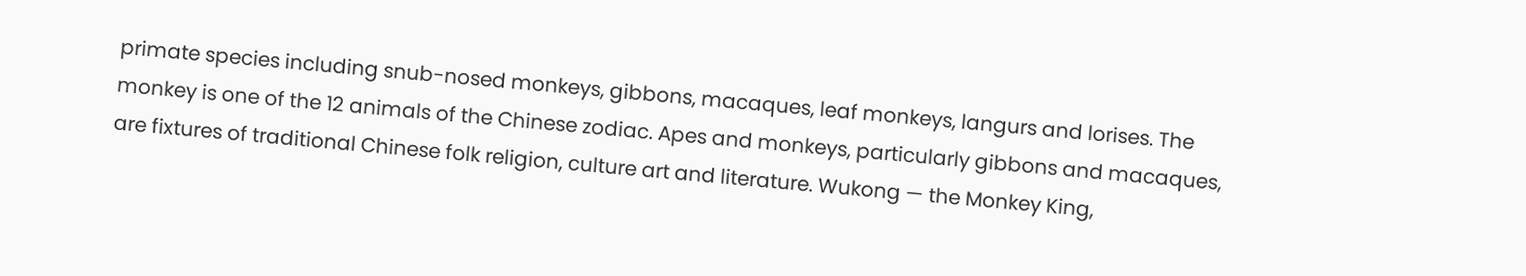primate species including snub-nosed monkeys, gibbons, macaques, leaf monkeys, langurs and lorises. The monkey is one of the 12 animals of the Chinese zodiac. Apes and monkeys, particularly gibbons and macaques, are fixtures of traditional Chinese folk religion, culture art and literature. Wukong — the Monkey King,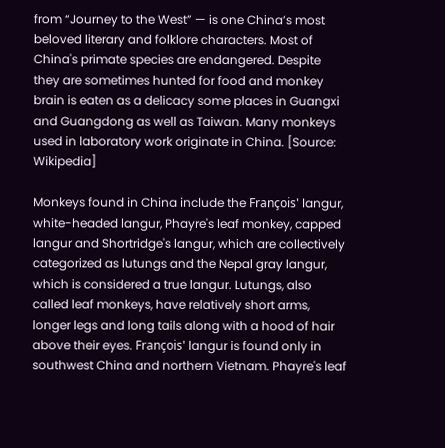from “Journey to the West” — is one China’s most beloved literary and folklore characters. Most of China's primate species are endangered. Despite they are sometimes hunted for food and monkey brain is eaten as a delicacy some places in Guangxi and Guangdong as well as Taiwan. Many monkeys used in laboratory work originate in China. [Source: Wikipedia]

Monkeys found in China include the François' langur, white-headed langur, Phayre's leaf monkey, capped langur and Shortridge's langur, which are collectively categorized as lutungs and the Nepal gray langur, which is considered a true langur. Lutungs, also called leaf monkeys, have relatively short arms, longer legs and long tails along with a hood of hair above their eyes. François' langur is found only in southwest China and northern Vietnam. Phayre's leaf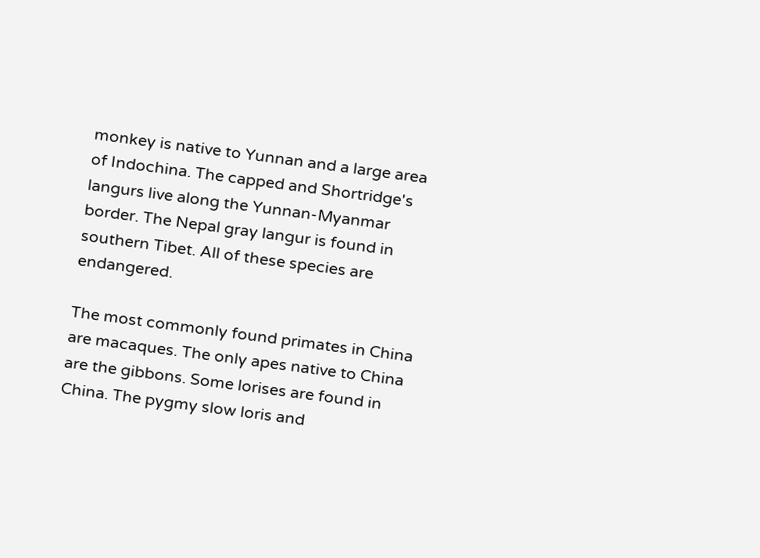monkey is native to Yunnan and a large area of Indochina. The capped and Shortridge's langurs live along the Yunnan-Myanmar border. The Nepal gray langur is found in southern Tibet. All of these species are endangered.

The most commonly found primates in China are macaques. The only apes native to China are the gibbons. Some lorises are found in China. The pygmy slow loris and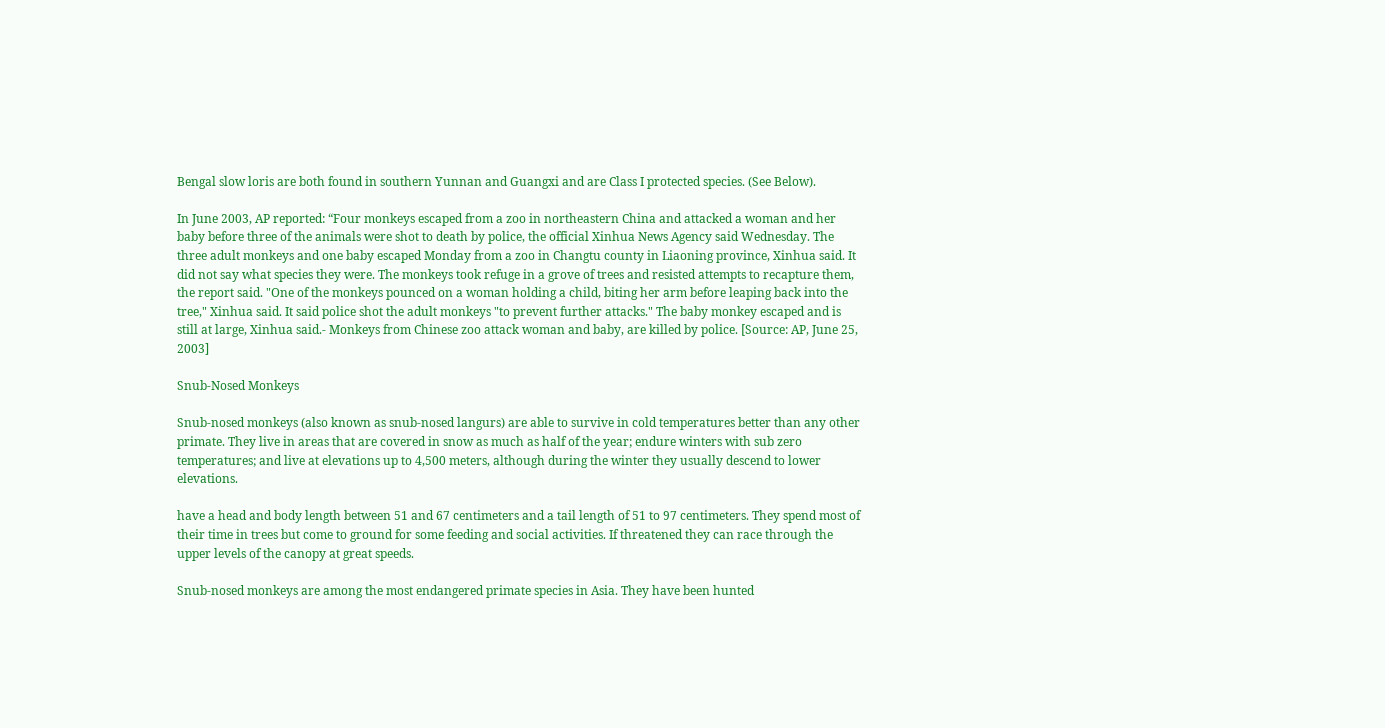Bengal slow loris are both found in southern Yunnan and Guangxi and are Class I protected species. (See Below).

In June 2003, AP reported: “Four monkeys escaped from a zoo in northeastern China and attacked a woman and her baby before three of the animals were shot to death by police, the official Xinhua News Agency said Wednesday. The three adult monkeys and one baby escaped Monday from a zoo in Changtu county in Liaoning province, Xinhua said. It did not say what species they were. The monkeys took refuge in a grove of trees and resisted attempts to recapture them, the report said. "One of the monkeys pounced on a woman holding a child, biting her arm before leaping back into the tree," Xinhua said. It said police shot the adult monkeys "to prevent further attacks." The baby monkey escaped and is still at large, Xinhua said.- Monkeys from Chinese zoo attack woman and baby, are killed by police. [Source: AP, June 25, 2003]

Snub-Nosed Monkeys

Snub-nosed monkeys (also known as snub-nosed langurs) are able to survive in cold temperatures better than any other primate. They live in areas that are covered in snow as much as half of the year; endure winters with sub zero temperatures; and live at elevations up to 4,500 meters, although during the winter they usually descend to lower elevations.

have a head and body length between 51 and 67 centimeters and a tail length of 51 to 97 centimeters. They spend most of their time in trees but come to ground for some feeding and social activities. If threatened they can race through the upper levels of the canopy at great speeds.

Snub-nosed monkeys are among the most endangered primate species in Asia. They have been hunted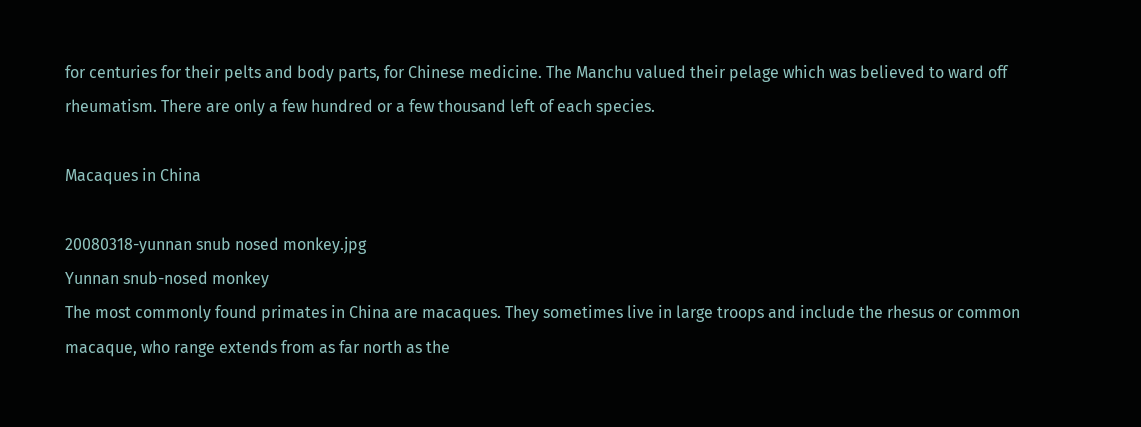for centuries for their pelts and body parts, for Chinese medicine. The Manchu valued their pelage which was believed to ward off rheumatism. There are only a few hundred or a few thousand left of each species.

Macaques in China

20080318-yunnan snub nosed monkey.jpg
Yunnan snub-nosed monkey
The most commonly found primates in China are macaques. They sometimes live in large troops and include the rhesus or common macaque, who range extends from as far north as the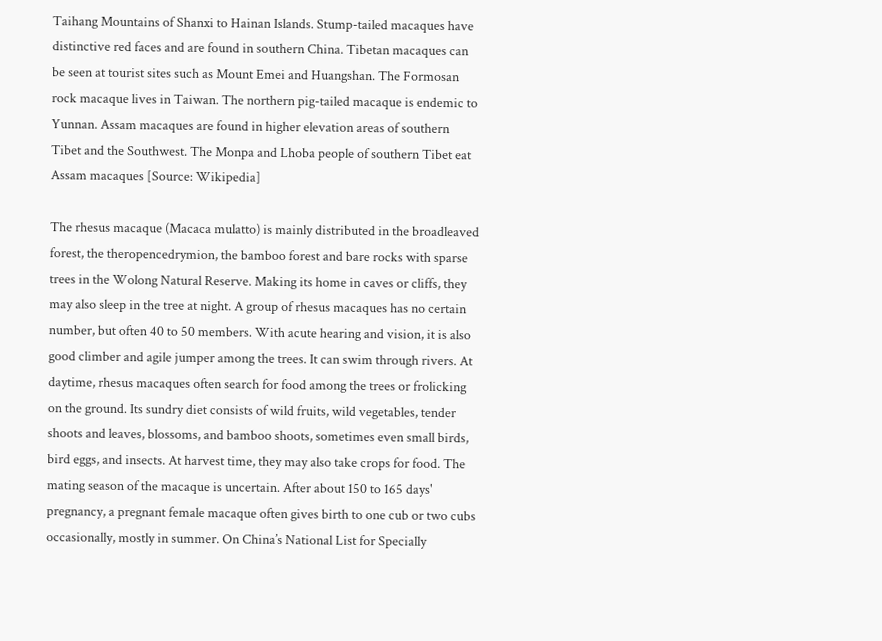Taihang Mountains of Shanxi to Hainan Islands. Stump-tailed macaques have distinctive red faces and are found in southern China. Tibetan macaques can be seen at tourist sites such as Mount Emei and Huangshan. The Formosan rock macaque lives in Taiwan. The northern pig-tailed macaque is endemic to Yunnan. Assam macaques are found in higher elevation areas of southern Tibet and the Southwest. The Monpa and Lhoba people of southern Tibet eat Assam macaques [Source: Wikipedia]

The rhesus macaque (Macaca mulatto) is mainly distributed in the broadleaved forest, the theropencedrymion, the bamboo forest and bare rocks with sparse trees in the Wolong Natural Reserve. Making its home in caves or cliffs, they may also sleep in the tree at night. A group of rhesus macaques has no certain number, but often 40 to 50 members. With acute hearing and vision, it is also good climber and agile jumper among the trees. It can swim through rivers. At daytime, rhesus macaques often search for food among the trees or frolicking on the ground. Its sundry diet consists of wild fruits, wild vegetables, tender shoots and leaves, blossoms, and bamboo shoots, sometimes even small birds, bird eggs, and insects. At harvest time, they may also take crops for food. The mating season of the macaque is uncertain. After about 150 to 165 days' pregnancy, a pregnant female macaque often gives birth to one cub or two cubs occasionally, mostly in summer. On China’s National List for Specially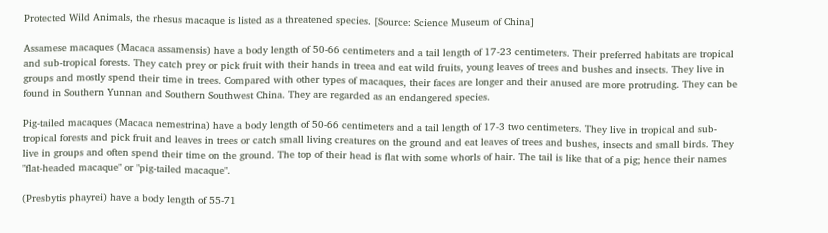Protected Wild Animals, the rhesus macaque is listed as a threatened species. [Source: Science Museum of China]

Assamese macaques (Macaca assamensis) have a body length of 50-66 centimeters and a tail length of 17-23 centimeters. Their preferred habitats are tropical and sub-tropical forests. They catch prey or pick fruit with their hands in treea and eat wild fruits, young leaves of trees and bushes and insects. They live in groups and mostly spend their time in trees. Compared with other types of macaques, their faces are longer and their anused are more protruding. They can be found in Southern Yunnan and Southern Southwest China. They are regarded as an endangered species.

Pig-tailed macaques (Macaca nemestrina) have a body length of 50-66 centimeters and a tail length of 17-3 two centimeters. They live in tropical and sub-tropical forests and pick fruit and leaves in trees or catch small living creatures on the ground and eat leaves of trees and bushes, insects and small birds. They live in groups and often spend their time on the ground. The top of their head is flat with some whorls of hair. The tail is like that of a pig; hence their names "flat-headed macaque" or "pig-tailed macaque".

(Presbytis phayrei) have a body length of 55-71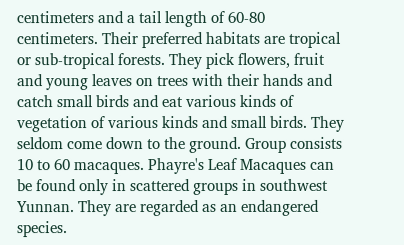centimeters and a tail length of 60-80 centimeters. Their preferred habitats are tropical or sub-tropical forests. They pick flowers, fruit and young leaves on trees with their hands and catch small birds and eat various kinds of vegetation of various kinds and small birds. They seldom come down to the ground. Group consists 10 to 60 macaques. Phayre's Leaf Macaques can be found only in scattered groups in southwest Yunnan. They are regarded as an endangered species.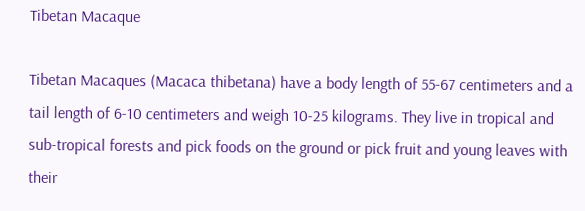Tibetan Macaque

Tibetan Macaques (Macaca thibetana) have a body length of 55-67 centimeters and a tail length of 6-10 centimeters and weigh 10-25 kilograms. They live in tropical and sub-tropical forests and pick foods on the ground or pick fruit and young leaves with their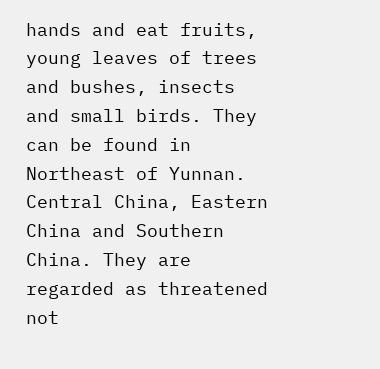hands and eat fruits, young leaves of trees and bushes, insects and small birds. They can be found in Northeast of Yunnan. Central China, Eastern China and Southern China. They are regarded as threatened not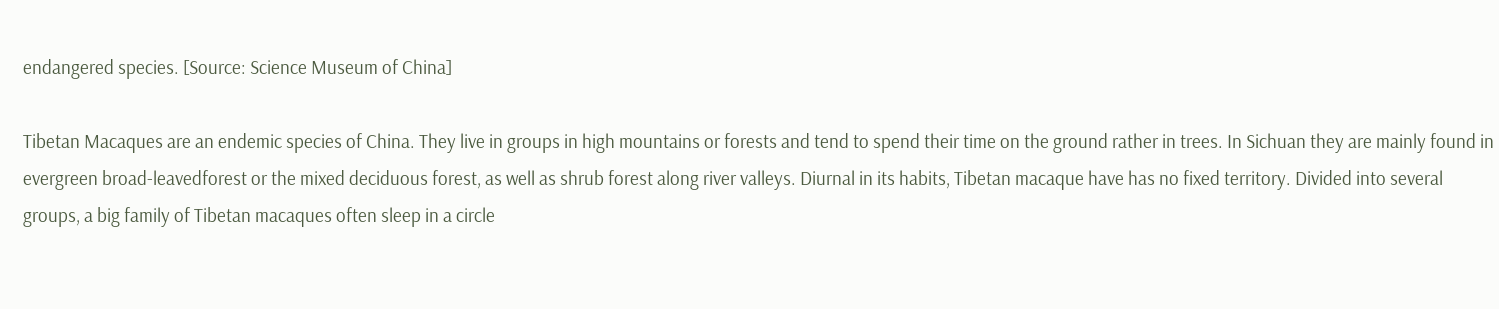endangered species. [Source: Science Museum of China]

Tibetan Macaques are an endemic species of China. They live in groups in high mountains or forests and tend to spend their time on the ground rather in trees. In Sichuan they are mainly found in evergreen broad-leavedforest or the mixed deciduous forest, as well as shrub forest along river valleys. Diurnal in its habits, Tibetan macaque have has no fixed territory. Divided into several groups, a big family of Tibetan macaques often sleep in a circle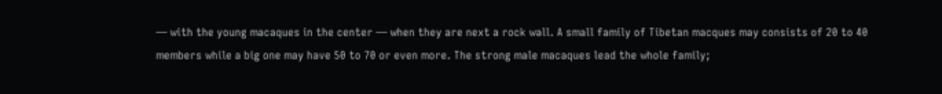— with the young macaques in the center — when they are next a rock wall. A small family of Tibetan macques may consists of 20 to 40 members while a big one may have 50 to 70 or even more. The strong male macaques lead the whole family;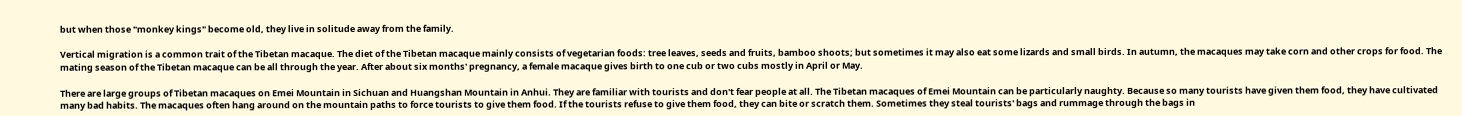but when those "monkey kings" become old, they live in solitude away from the family.

Vertical migration is a common trait of the Tibetan macaque. The diet of the Tibetan macaque mainly consists of vegetarian foods: tree leaves, seeds and fruits, bamboo shoots; but sometimes it may also eat some lizards and small birds. In autumn, the macaques may take corn and other crops for food. The mating season of the Tibetan macaque can be all through the year. After about six months' pregnancy, a female macaque gives birth to one cub or two cubs mostly in April or May.

There are large groups of Tibetan macaques on Emei Mountain in Sichuan and Huangshan Mountain in Anhui. They are familiar with tourists and don't fear people at all. The Tibetan macaques of Emei Mountain can be particularly naughty. Because so many tourists have given them food, they have cultivated many bad habits. The macaques often hang around on the mountain paths to force tourists to give them food. If the tourists refuse to give them food, they can bite or scratch them. Sometimes they steal tourists' bags and rummage through the bags in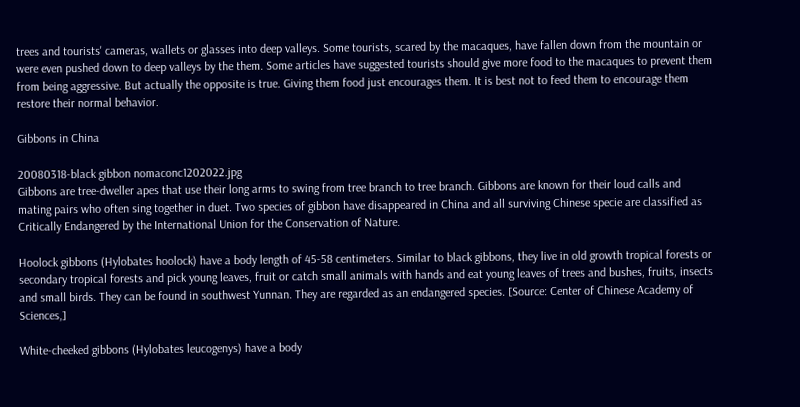trees and tourists' cameras, wallets or glasses into deep valleys. Some tourists, scared by the macaques, have fallen down from the mountain or were even pushed down to deep valleys by the them. Some articles have suggested tourists should give more food to the macaques to prevent them from being aggressive. But actually the opposite is true. Giving them food just encourages them. It is best not to feed them to encourage them restore their normal behavior.

Gibbons in China

20080318-black gibbon nomaconc1202022.jpg
Gibbons are tree-dweller apes that use their long arms to swing from tree branch to tree branch. Gibbons are known for their loud calls and mating pairs who often sing together in duet. Two species of gibbon have disappeared in China and all surviving Chinese specie are classified as Critically Endangered by the International Union for the Conservation of Nature.

Hoolock gibbons (Hylobates hoolock) have a body length of 45-58 centimeters. Similar to black gibbons, they live in old growth tropical forests or secondary tropical forests and pick young leaves, fruit or catch small animals with hands and eat young leaves of trees and bushes, fruits, insects and small birds. They can be found in southwest Yunnan. They are regarded as an endangered species. [Source: Center of Chinese Academy of Sciences,]

White-cheeked gibbons (Hylobates leucogenys) have a body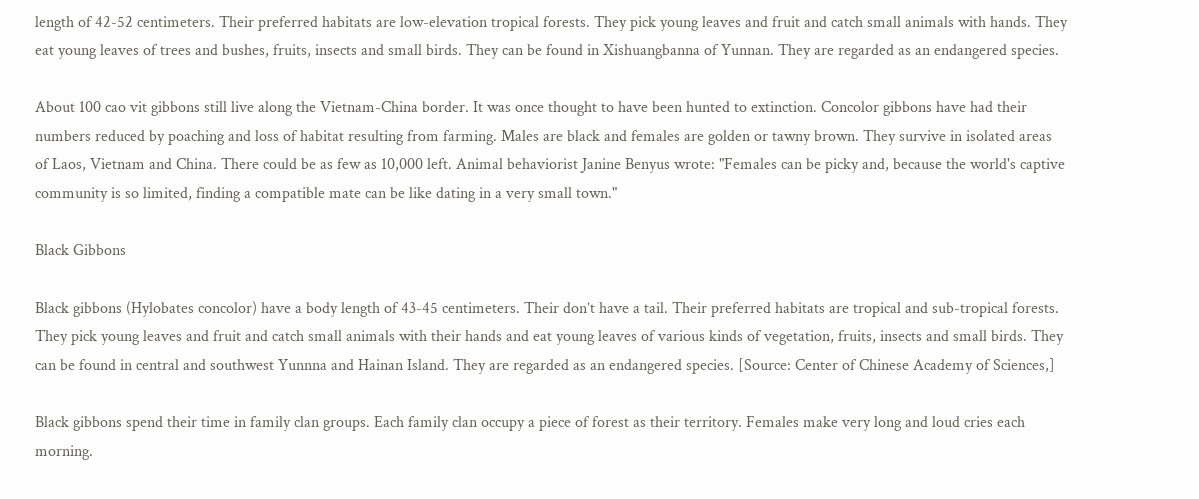length of 42-52 centimeters. Their preferred habitats are low-elevation tropical forests. They pick young leaves and fruit and catch small animals with hands. They eat young leaves of trees and bushes, fruits, insects and small birds. They can be found in Xishuangbanna of Yunnan. They are regarded as an endangered species.

About 100 cao vit gibbons still live along the Vietnam-China border. It was once thought to have been hunted to extinction. Concolor gibbons have had their numbers reduced by poaching and loss of habitat resulting from farming. Males are black and females are golden or tawny brown. They survive in isolated areas of Laos, Vietnam and China. There could be as few as 10,000 left. Animal behaviorist Janine Benyus wrote: "Females can be picky and, because the world's captive community is so limited, finding a compatible mate can be like dating in a very small town."

Black Gibbons

Black gibbons (Hylobates concolor) have a body length of 43-45 centimeters. Their don’t have a tail. Their preferred habitats are tropical and sub-tropical forests. They pick young leaves and fruit and catch small animals with their hands and eat young leaves of various kinds of vegetation, fruits, insects and small birds. They can be found in central and southwest Yunnna and Hainan Island. They are regarded as an endangered species. [Source: Center of Chinese Academy of Sciences,]

Black gibbons spend their time in family clan groups. Each family clan occupy a piece of forest as their territory. Females make very long and loud cries each morning.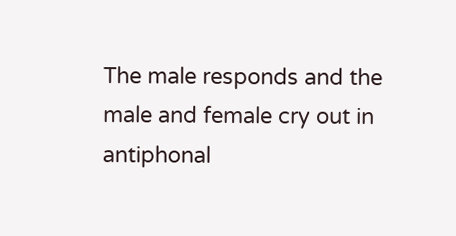The male responds and the male and female cry out in antiphonal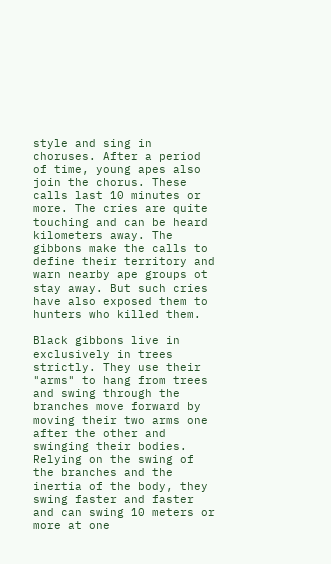style and sing in choruses. After a period of time, young apes also join the chorus. These calls last 10 minutes or more. The cries are quite touching and can be heard kilometers away. The gibbons make the calls to define their territory and warn nearby ape groups ot stay away. But such cries have also exposed them to hunters who killed them.

Black gibbons live in exclusively in trees strictly. They use their "arms" to hang from trees and swing through the branches move forward by moving their two arms one after the other and swinging their bodies. Relying on the swing of the branches and the inertia of the body, they swing faster and faster and can swing 10 meters or more at one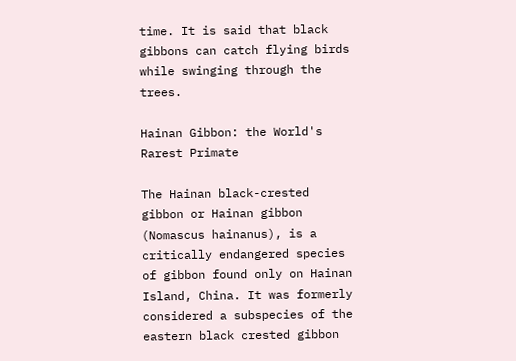time. It is said that black gibbons can catch flying birds while swinging through the trees.

Hainan Gibbon: the World's Rarest Primate

The Hainan black-crested gibbon or Hainan gibbon (Nomascus hainanus), is a critically endangered species of gibbon found only on Hainan Island, China. It was formerly considered a subspecies of the eastern black crested gibbon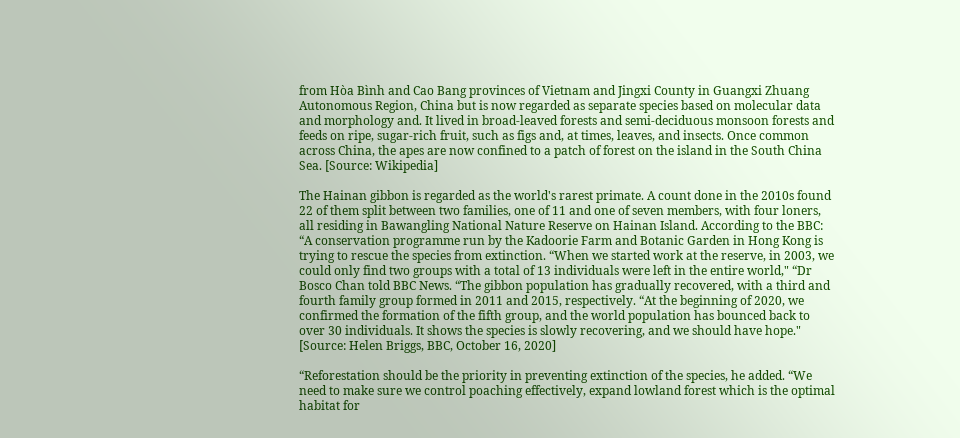from Hòa Bình and Cao Bang provinces of Vietnam and Jingxi County in Guangxi Zhuang Autonomous Region, China but is now regarded as separate species based on molecular data and morphology and. It lived in broad-leaved forests and semi-deciduous monsoon forests and feeds on ripe, sugar-rich fruit, such as figs and, at times, leaves, and insects. Once common across China, the apes are now confined to a patch of forest on the island in the South China Sea. [Source: Wikipedia]

The Hainan gibbon is regarded as the world's rarest primate. A count done in the 2010s found 22 of them split between two families, one of 11 and one of seven members, with four loners, all residing in Bawangling National Nature Reserve on Hainan Island. According to the BBC: “A conservation programme run by the Kadoorie Farm and Botanic Garden in Hong Kong is trying to rescue the species from extinction. “When we started work at the reserve, in 2003, we could only find two groups with a total of 13 individuals were left in the entire world," “Dr Bosco Chan told BBC News. “The gibbon population has gradually recovered, with a third and fourth family group formed in 2011 and 2015, respectively. “At the beginning of 2020, we confirmed the formation of the fifth group, and the world population has bounced back to over 30 individuals. It shows the species is slowly recovering, and we should have hope." [Source: Helen Briggs, BBC, October 16, 2020]

“Reforestation should be the priority in preventing extinction of the species, he added. “We need to make sure we control poaching effectively, expand lowland forest which is the optimal habitat for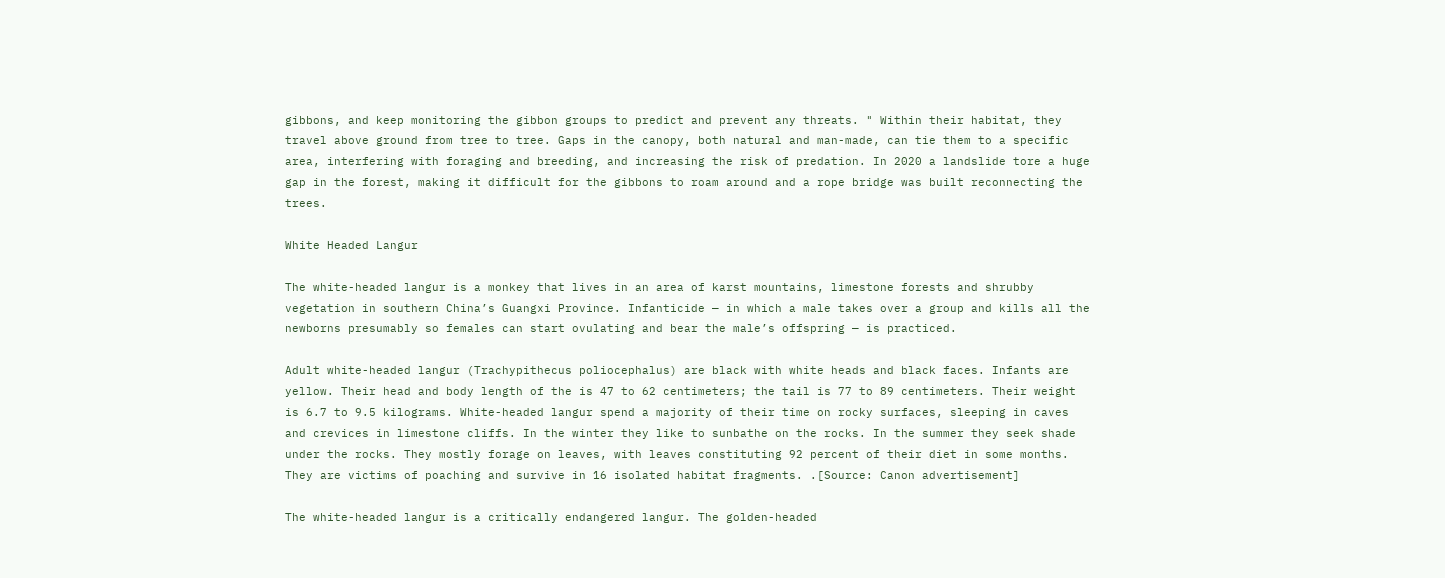gibbons, and keep monitoring the gibbon groups to predict and prevent any threats. " Within their habitat, they travel above ground from tree to tree. Gaps in the canopy, both natural and man-made, can tie them to a specific area, interfering with foraging and breeding, and increasing the risk of predation. In 2020 a landslide tore a huge gap in the forest, making it difficult for the gibbons to roam around and a rope bridge was built reconnecting the trees.

White Headed Langur

The white-headed langur is a monkey that lives in an area of karst mountains, limestone forests and shrubby vegetation in southern China’s Guangxi Province. Infanticide — in which a male takes over a group and kills all the newborns presumably so females can start ovulating and bear the male’s offspring — is practiced.

Adult white-headed langur (Trachypithecus poliocephalus) are black with white heads and black faces. Infants are yellow. Their head and body length of the is 47 to 62 centimeters; the tail is 77 to 89 centimeters. Their weight is 6.7 to 9.5 kilograms. White-headed langur spend a majority of their time on rocky surfaces, sleeping in caves and crevices in limestone cliffs. In the winter they like to sunbathe on the rocks. In the summer they seek shade under the rocks. They mostly forage on leaves, with leaves constituting 92 percent of their diet in some months. They are victims of poaching and survive in 16 isolated habitat fragments. .[Source: Canon advertisement]

The white-headed langur is a critically endangered langur. The golden-headed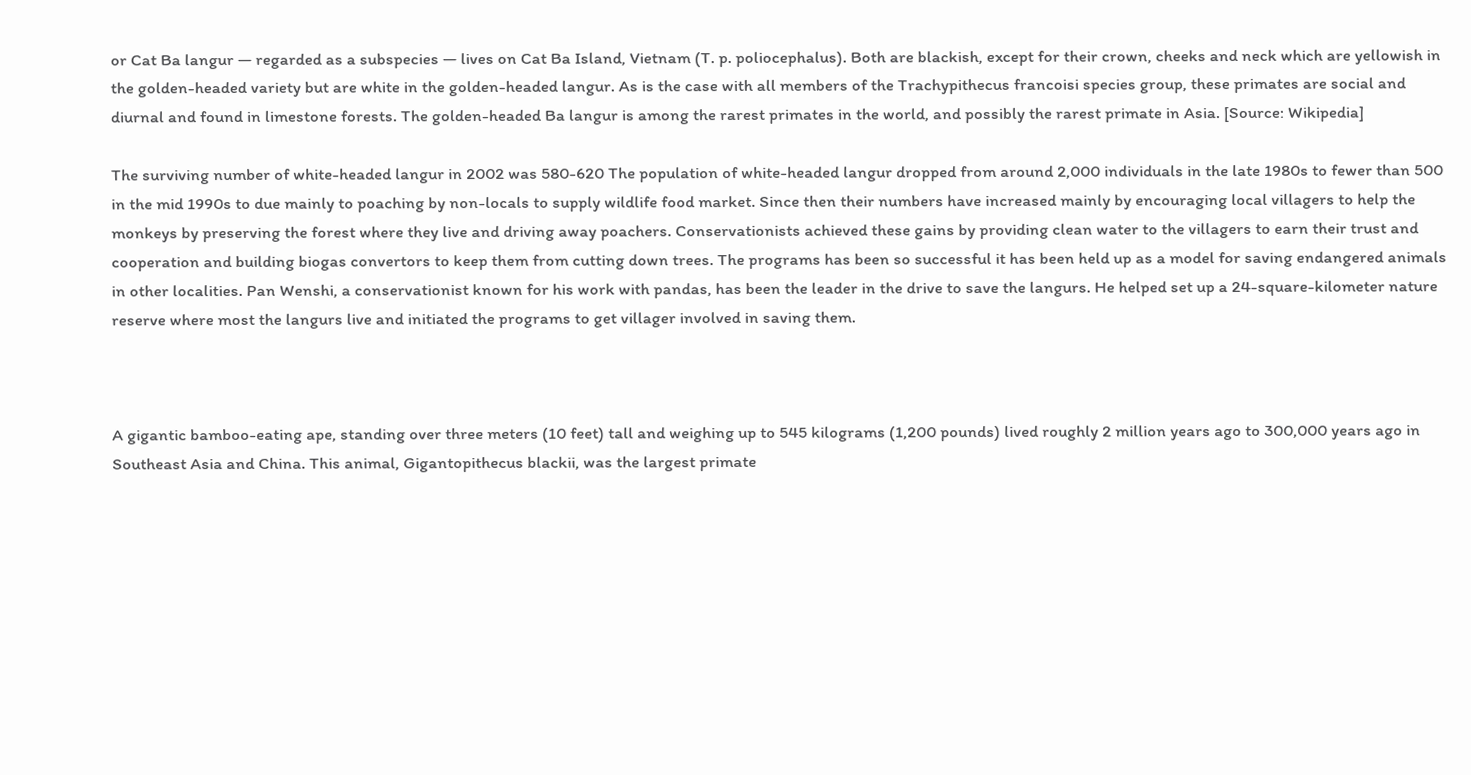or Cat Ba langur — regarded as a subspecies — lives on Cat Ba Island, Vietnam (T. p. poliocephalus). Both are blackish, except for their crown, cheeks and neck which are yellowish in the golden-headed variety but are white in the golden-headed langur. As is the case with all members of the Trachypithecus francoisi species group, these primates are social and diurnal and found in limestone forests. The golden-headed Ba langur is among the rarest primates in the world, and possibly the rarest primate in Asia. [Source: Wikipedia]

The surviving number of white-headed langur in 2002 was 580-620 The population of white-headed langur dropped from around 2,000 individuals in the late 1980s to fewer than 500 in the mid 1990s to due mainly to poaching by non-locals to supply wildlife food market. Since then their numbers have increased mainly by encouraging local villagers to help the monkeys by preserving the forest where they live and driving away poachers. Conservationists achieved these gains by providing clean water to the villagers to earn their trust and cooperation and building biogas convertors to keep them from cutting down trees. The programs has been so successful it has been held up as a model for saving endangered animals in other localities. Pan Wenshi, a conservationist known for his work with pandas, has been the leader in the drive to save the langurs. He helped set up a 24-square-kilometer nature reserve where most the langurs live and initiated the programs to get villager involved in saving them.



A gigantic bamboo-eating ape, standing over three meters (10 feet) tall and weighing up to 545 kilograms (1,200 pounds) lived roughly 2 million years ago to 300,000 years ago in Southeast Asia and China. This animal, Gigantopithecus blackii, was the largest primate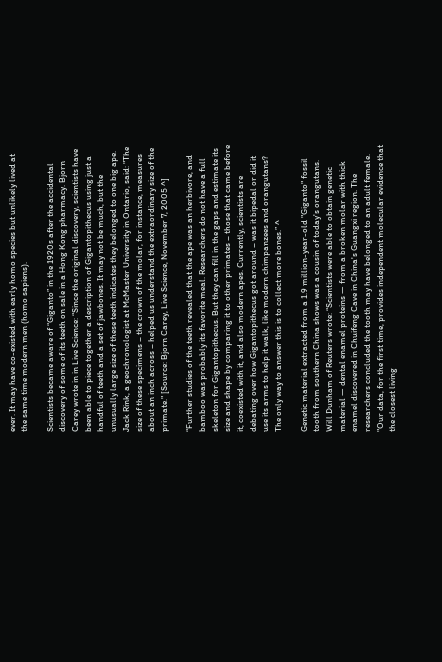ever. It may have co-existed with early homo species but unlikely lived at the same time modern men (homo sapiens).

Scientists became aware of “Giganto” in the 1920s after the accidental discovery of some of its teeth on sale in a Hong Kong pharmacy. Bjorn Carey wrote in in Live Science: “Since the original discovery, scientists have been able to piece together a description of Gigantopithecus using just a handful of teeth and a set of jawbones. It may not be much, but the unusually large size of these teeth indicates they belonged to one big ape. Jack Rink, a geochronologist at McMaster University in Ontario, said: "The size of these specimens – the crown of the molar, for instance, measures about an inch across – helped us understand the extraordinary size of the primate." [Source: Bjorn Carey, Live Science, November 7, 2005 ^]

“Further studies of the teeth revealed that the ape was an herbivore, and bamboo was probably its favorite meal. Researchers do not have a full skeleton for Gigantopithecus. But they can fill in the gaps and estimate its size and shape by comparing it to other primates – those that came before it, coexisted with it, and also modern apes. Currently, scientists are debating over how Gigantopithecus got around – was it bipedal or did it use its arms to help it walk, like modern chimpanzees and orangutans? The only way to answer this is to collect more bones.” ^

Genetic material extracted from a 1.9 million-year-old "Giganto" fossil tooth from southern China shows was a cousin of today's orangutans. Will Dunham of Reuters wrote: “Scientists were able to obtain genetic material — dental enamel proteins — from a broken molar with thick enamel discovered in Chuifeng Cave in China's Guangxi region. The researchers concluded the tooth may have belonged to an adult female. "Our data, for the first time, provides independent molecular evidence that the closest living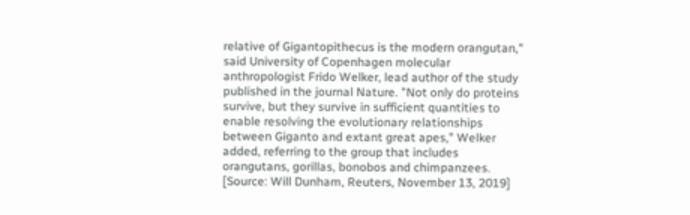relative of Gigantopithecus is the modern orangutan," said University of Copenhagen molecular anthropologist Frido Welker, lead author of the study published in the journal Nature. "Not only do proteins survive, but they survive in sufficient quantities to enable resolving the evolutionary relationships between Giganto and extant great apes," Welker added, referring to the group that includes orangutans, gorillas, bonobos and chimpanzees. [Source: Will Dunham, Reuters, November 13, 2019]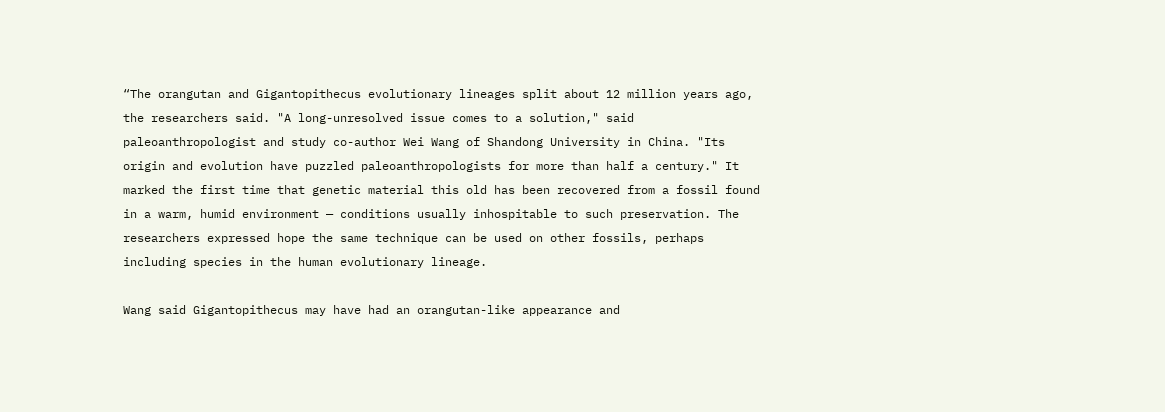“The orangutan and Gigantopithecus evolutionary lineages split about 12 million years ago, the researchers said. "A long-unresolved issue comes to a solution," said paleoanthropologist and study co-author Wei Wang of Shandong University in China. "Its origin and evolution have puzzled paleoanthropologists for more than half a century." It marked the first time that genetic material this old has been recovered from a fossil found in a warm, humid environment — conditions usually inhospitable to such preservation. The researchers expressed hope the same technique can be used on other fossils, perhaps including species in the human evolutionary lineage.

Wang said Gigantopithecus may have had an orangutan-like appearance and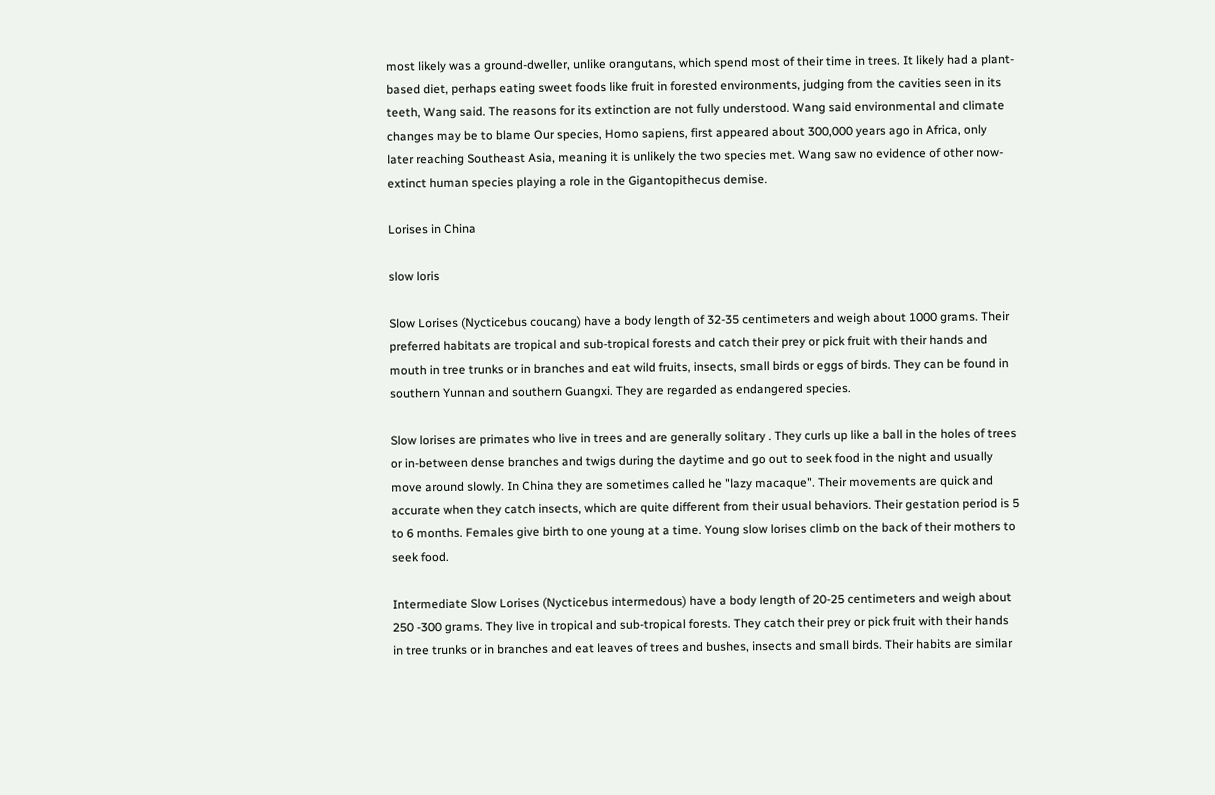most likely was a ground-dweller, unlike orangutans, which spend most of their time in trees. It likely had a plant-based diet, perhaps eating sweet foods like fruit in forested environments, judging from the cavities seen in its teeth, Wang said. The reasons for its extinction are not fully understood. Wang said environmental and climate changes may be to blame Our species, Homo sapiens, first appeared about 300,000 years ago in Africa, only later reaching Southeast Asia, meaning it is unlikely the two species met. Wang saw no evidence of other now-extinct human species playing a role in the Gigantopithecus demise.

Lorises in China

slow loris

Slow Lorises (Nycticebus coucang) have a body length of 32-35 centimeters and weigh about 1000 grams. Their preferred habitats are tropical and sub-tropical forests and catch their prey or pick fruit with their hands and mouth in tree trunks or in branches and eat wild fruits, insects, small birds or eggs of birds. They can be found in southern Yunnan and southern Guangxi. They are regarded as endangered species.

Slow lorises are primates who live in trees and are generally solitary . They curls up like a ball in the holes of trees or in-between dense branches and twigs during the daytime and go out to seek food in the night and usually move around slowly. In China they are sometimes called he "lazy macaque". Their movements are quick and accurate when they catch insects, which are quite different from their usual behaviors. Their gestation period is 5 to 6 months. Females give birth to one young at a time. Young slow lorises climb on the back of their mothers to seek food.

Intermediate Slow Lorises (Nycticebus intermedous) have a body length of 20-25 centimeters and weigh about 250 -300 grams. They live in tropical and sub-tropical forests. They catch their prey or pick fruit with their hands in tree trunks or in branches and eat leaves of trees and bushes, insects and small birds. Their habits are similar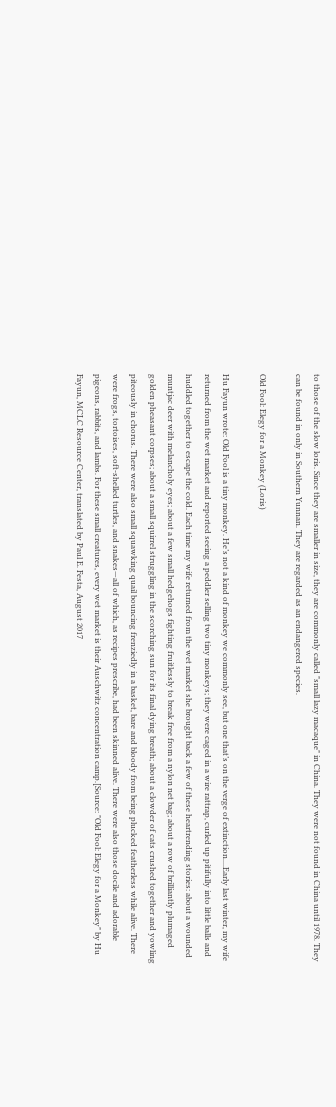to those of the slow loris. Since they are smaller in size, they are commonly called "small lazy macaque" in China. They were not found in China until 1978. They can be found in only in Southern Yunnan. They are regarded as an endangered species.

Old Fool: Elegy for a Monkey (Loris)

Hu Fayun wrote: Old Fool is a tiny monkey. He’s not a kind of monkey we commonly see, but one that’s on the verge of extinction....Early last winter, my wife returned from the wet market and reported seeing a peddler selling two tiny monkeys; they were caged in a wire rattrap, curled up pitifully into little balls and huddled together to escape the cold. Each time my wife returned from the wet market she brought back a few of these heartrending stories: about a wounded muntjac deer with melancholy eyes; about a few small hedgehogs fighting fruitlessly to break free from a nylon net bag; about a row of brilliantly plumaged golden pheasant corpses; about a small squirrel struggling in the scorching sun for its final dying breath; about a clowder of cats crushed together and yowling piteously in chorus. There were also small squawking quail bouncing frenziedly in a basket, bare and bloody from being plucked featherless while alive. There were frogs, tortoises, soft-shelled turtles, and snakes—all of which, as recipes prescribe, had been skinned alive. There were also those docile and adorable pigeons, rabbits, and lambs. For these small creatures, every wet market is their Auschwitz concentration camp.[Source: "Old Fool: Elegy for a Monkey" by Hu Fayun, MCLC Resource Center, translated by Paul E. Festa, August 2017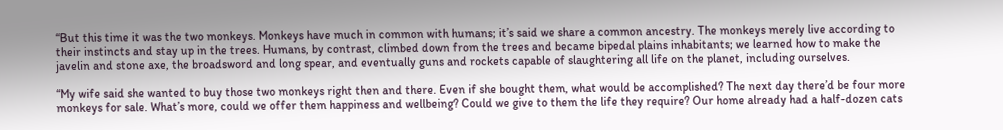“But this time it was the two monkeys. Monkeys have much in common with humans; it’s said we share a common ancestry. The monkeys merely live according to their instincts and stay up in the trees. Humans, by contrast, climbed down from the trees and became bipedal plains inhabitants; we learned how to make the javelin and stone axe, the broadsword and long spear, and eventually guns and rockets capable of slaughtering all life on the planet, including ourselves.

“My wife said she wanted to buy those two monkeys right then and there. Even if she bought them, what would be accomplished? The next day there’d be four more monkeys for sale. What’s more, could we offer them happiness and wellbeing? Could we give to them the life they require? Our home already had a half-dozen cats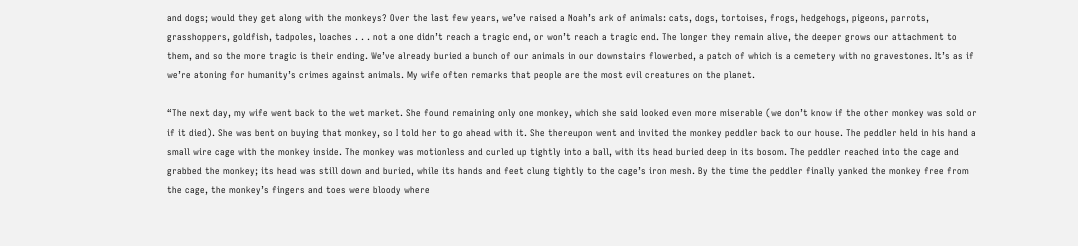and dogs; would they get along with the monkeys? Over the last few years, we’ve raised a Noah’s ark of animals: cats, dogs, tortoises, frogs, hedgehogs, pigeons, parrots, grasshoppers, goldfish, tadpoles, loaches . . . not a one didn’t reach a tragic end, or won’t reach a tragic end. The longer they remain alive, the deeper grows our attachment to them, and so the more tragic is their ending. We’ve already buried a bunch of our animals in our downstairs flowerbed, a patch of which is a cemetery with no gravestones. It’s as if we’re atoning for humanity’s crimes against animals. My wife often remarks that people are the most evil creatures on the planet.

“The next day, my wife went back to the wet market. She found remaining only one monkey, which she said looked even more miserable (we don’t know if the other monkey was sold or if it died). She was bent on buying that monkey, so I told her to go ahead with it. She thereupon went and invited the monkey peddler back to our house. The peddler held in his hand a small wire cage with the monkey inside. The monkey was motionless and curled up tightly into a ball, with its head buried deep in its bosom. The peddler reached into the cage and grabbed the monkey; its head was still down and buried, while its hands and feet clung tightly to the cage’s iron mesh. By the time the peddler finally yanked the monkey free from the cage, the monkey’s fingers and toes were bloody where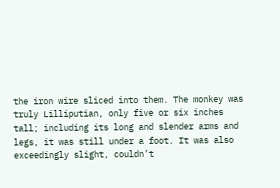the iron wire sliced into them. The monkey was truly Lilliputian, only five or six inches tall; including its long and slender arms and legs, it was still under a foot. It was also exceedingly slight, couldn’t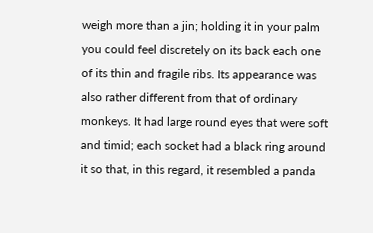weigh more than a jin; holding it in your palm you could feel discretely on its back each one of its thin and fragile ribs. Its appearance was also rather different from that of ordinary monkeys. It had large round eyes that were soft and timid; each socket had a black ring around it so that, in this regard, it resembled a panda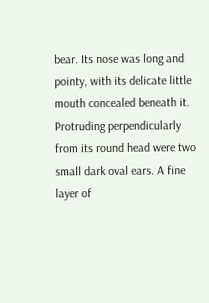bear. Its nose was long and pointy, with its delicate little mouth concealed beneath it. Protruding perpendicularly from its round head were two small dark oval ears. A fine layer of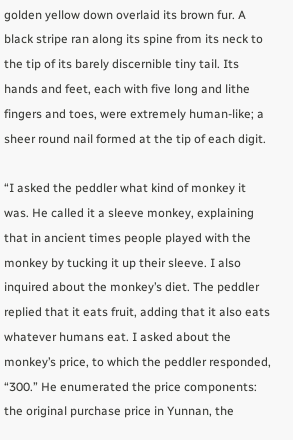golden yellow down overlaid its brown fur. A black stripe ran along its spine from its neck to the tip of its barely discernible tiny tail. Its hands and feet, each with five long and lithe fingers and toes, were extremely human-like; a sheer round nail formed at the tip of each digit.

“I asked the peddler what kind of monkey it was. He called it a sleeve monkey, explaining that in ancient times people played with the monkey by tucking it up their sleeve. I also inquired about the monkey’s diet. The peddler replied that it eats fruit, adding that it also eats whatever humans eat. I asked about the monkey’s price, to which the peddler responded, “300.” He enumerated the price components: the original purchase price in Yunnan, the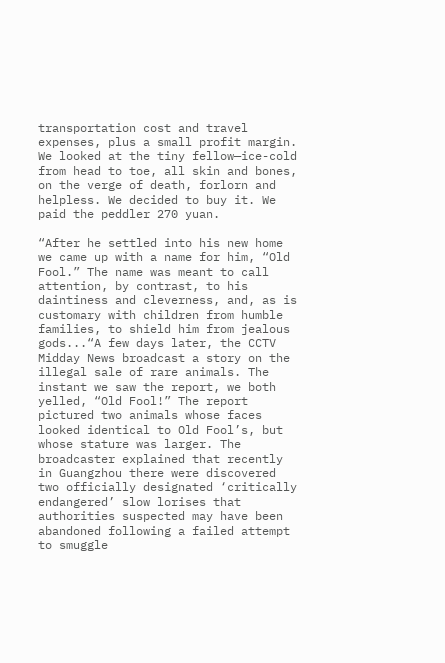transportation cost and travel expenses, plus a small profit margin. We looked at the tiny fellow—ice-cold from head to toe, all skin and bones, on the verge of death, forlorn and helpless. We decided to buy it. We paid the peddler 270 yuan.

“After he settled into his new home we came up with a name for him, “Old Fool.” The name was meant to call attention, by contrast, to his daintiness and cleverness, and, as is customary with children from humble families, to shield him from jealous gods...“A few days later, the CCTV Midday News broadcast a story on the illegal sale of rare animals. The instant we saw the report, we both yelled, “Old Fool!” The report pictured two animals whose faces looked identical to Old Fool’s, but whose stature was larger. The broadcaster explained that recently in Guangzhou there were discovered two officially designated ‘critically endangered’ slow lorises that authorities suspected may have been abandoned following a failed attempt to smuggle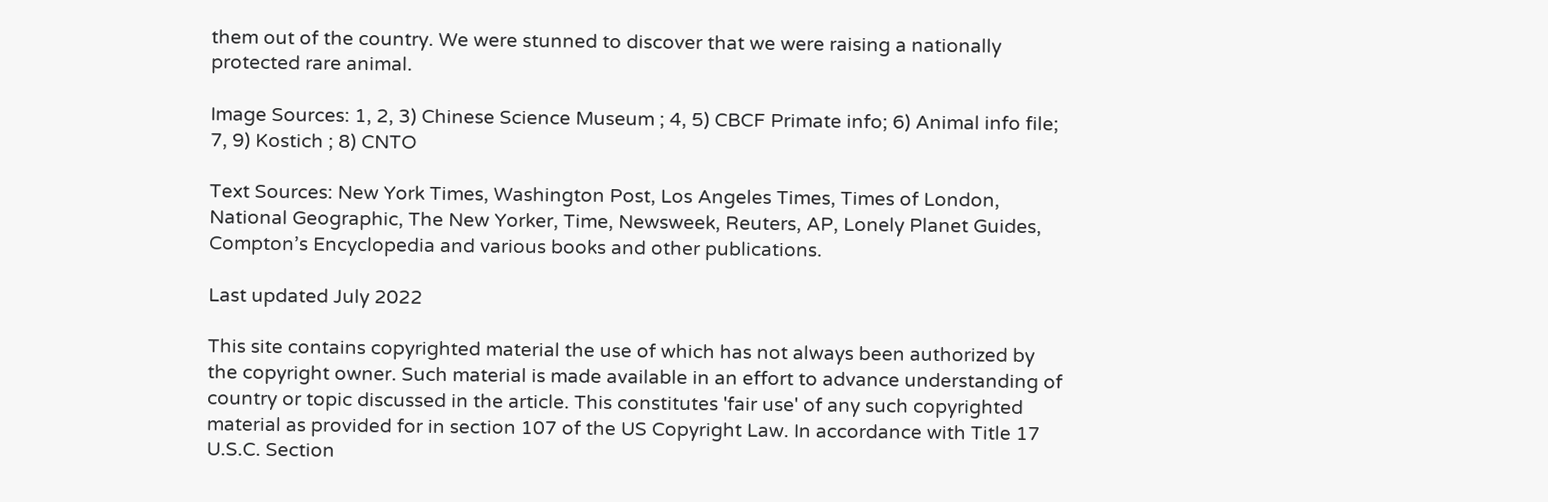them out of the country. We were stunned to discover that we were raising a nationally protected rare animal.

Image Sources: 1, 2, 3) Chinese Science Museum ; 4, 5) CBCF Primate info; 6) Animal info file; 7, 9) Kostich ; 8) CNTO

Text Sources: New York Times, Washington Post, Los Angeles Times, Times of London, National Geographic, The New Yorker, Time, Newsweek, Reuters, AP, Lonely Planet Guides, Compton’s Encyclopedia and various books and other publications.

Last updated July 2022

This site contains copyrighted material the use of which has not always been authorized by the copyright owner. Such material is made available in an effort to advance understanding of country or topic discussed in the article. This constitutes 'fair use' of any such copyrighted material as provided for in section 107 of the US Copyright Law. In accordance with Title 17 U.S.C. Section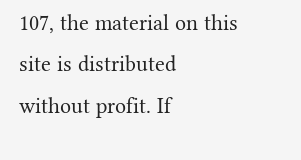107, the material on this site is distributed without profit. If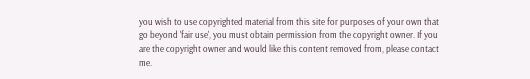you wish to use copyrighted material from this site for purposes of your own that go beyond 'fair use', you must obtain permission from the copyright owner. If you are the copyright owner and would like this content removed from, please contact me.